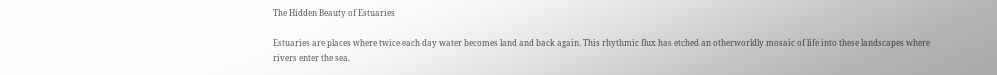The Hidden Beauty of Estuaries

Estuaries are places where twice each day water becomes land and back again. This rhythmic flux has etched an otherworldly mosaic of life into these landscapes where rivers enter the sea.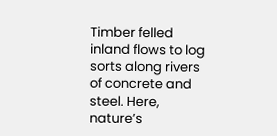Timber felled inland flows to log sorts along rivers of concrete and steel. Here, nature’s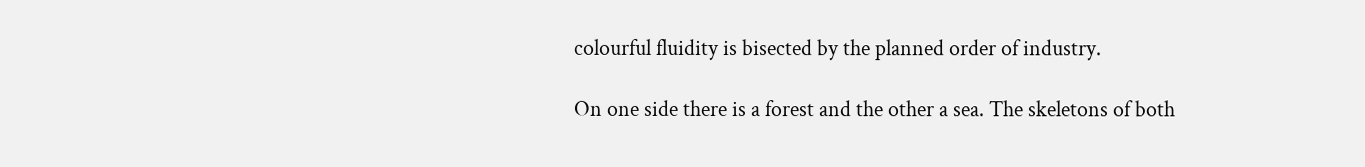colourful fluidity is bisected by the planned order of industry.

On one side there is a forest and the other a sea. The skeletons of both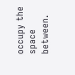occupy the space between.